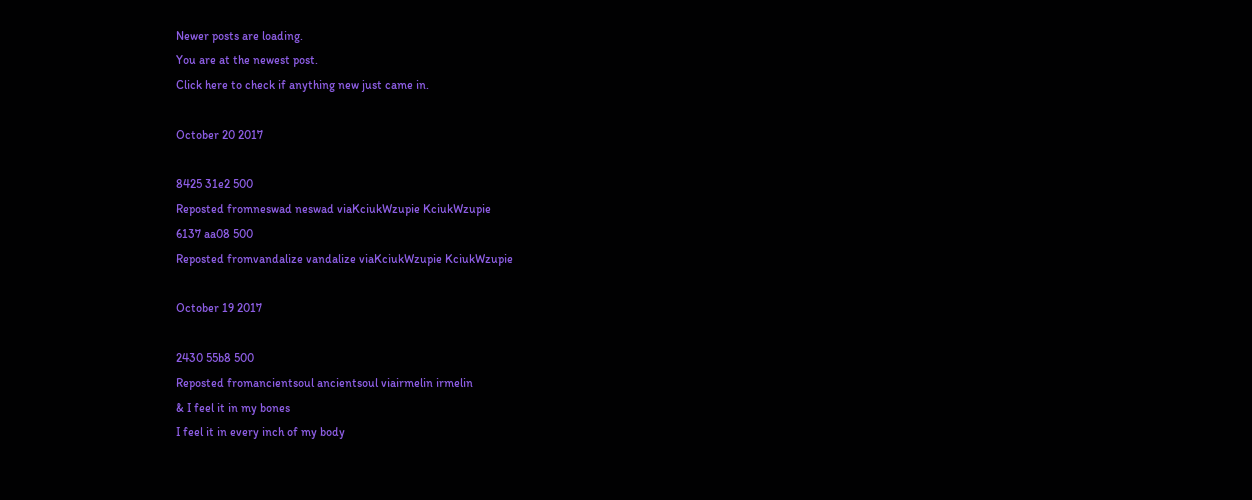Newer posts are loading.
You are at the newest post.
Click here to check if anything new just came in.

October 20 2017

8425 31e2 500
Reposted fromneswad neswad viaKciukWzupie KciukWzupie
6137 aa08 500
Reposted fromvandalize vandalize viaKciukWzupie KciukWzupie

October 19 2017

2430 55b8 500
Reposted fromancientsoul ancientsoul viairmelin irmelin
& I feel it in my bones
I feel it in every inch of my body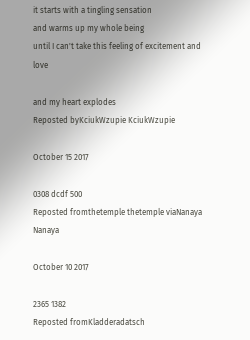it starts with a tingling sensation
and warms up my whole being
until I can't take this feeling of excitement and love

and my heart explodes
Reposted byKciukWzupie KciukWzupie

October 15 2017

0308 dcdf 500
Reposted fromthetemple thetemple viaNanaya Nanaya

October 10 2017

2365 1382
Reposted fromKladderadatsch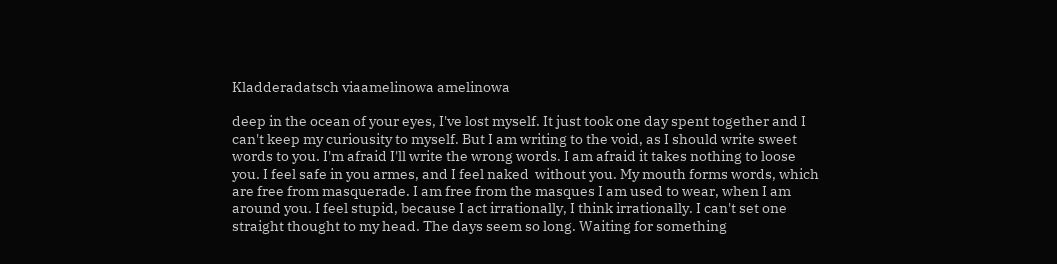Kladderadatsch viaamelinowa amelinowa

deep in the ocean of your eyes, I've lost myself. It just took one day spent together and I can't keep my curiousity to myself. But I am writing to the void, as I should write sweet words to you. I'm afraid I'll write the wrong words. I am afraid it takes nothing to loose you. I feel safe in you armes, and I feel naked  without you. My mouth forms words, which are free from masquerade. I am free from the masques I am used to wear, when I am around you. I feel stupid, because I act irrationally, I think irrationally. I can't set one straight thought to my head. The days seem so long. Waiting for something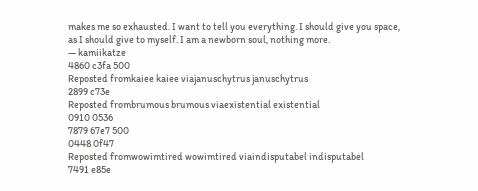makes me so exhausted. I want to tell you everything. I should give you space, as I should give to myself. I am a newborn soul, nothing more.
— kamiikatze
4860 c3fa 500
Reposted fromkaiee kaiee viajanuschytrus januschytrus
2899 c73e
Reposted frombrumous brumous viaexistential existential
0910 0536
7879 67e7 500
0448 0f47
Reposted fromwowimtired wowimtired viaindisputabel indisputabel
7491 e85e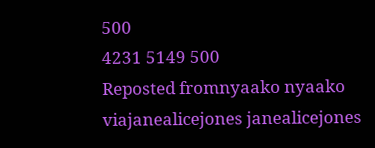500
4231 5149 500
Reposted fromnyaako nyaako viajanealicejones janealicejones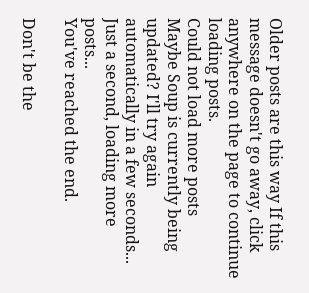Older posts are this way If this message doesn't go away, click anywhere on the page to continue loading posts.
Could not load more posts
Maybe Soup is currently being updated? I'll try again automatically in a few seconds...
Just a second, loading more posts...
You've reached the end.

Don't be the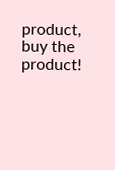product, buy the product!